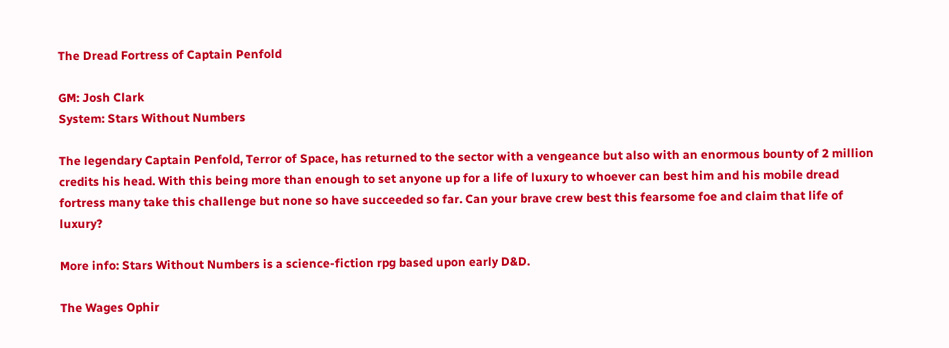The Dread Fortress of Captain Penfold

GM: Josh Clark
System: Stars Without Numbers

The legendary Captain Penfold, Terror of Space, has returned to the sector with a vengeance but also with an enormous bounty of 2 million credits his head. With this being more than enough to set anyone up for a life of luxury to whoever can best him and his mobile dread fortress many take this challenge but none so have succeeded so far. Can your brave crew best this fearsome foe and claim that life of luxury?

More info: Stars Without Numbers is a science-fiction rpg based upon early D&D.

The Wages Ophir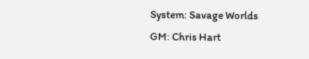System: Savage Worlds
GM: Chris Hart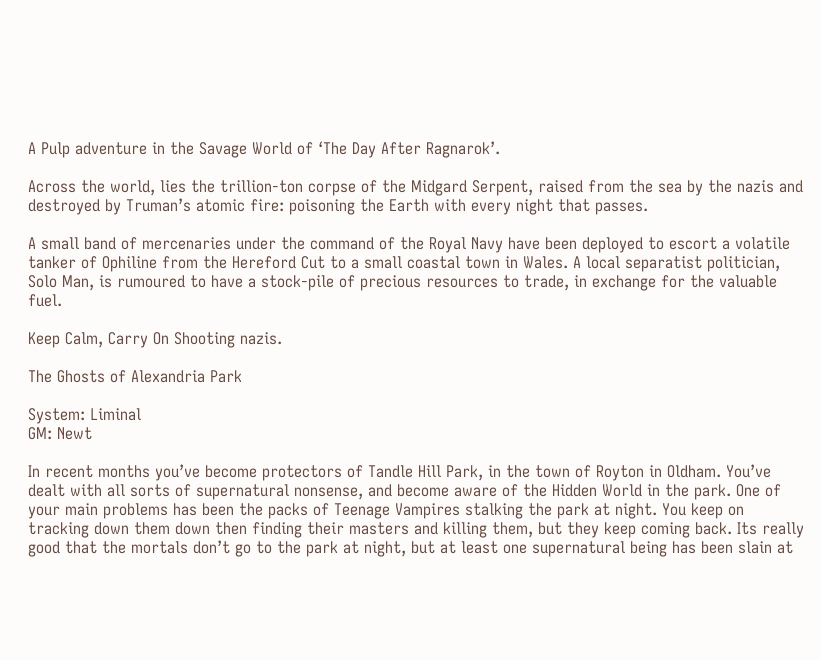A Pulp adventure in the Savage World of ‘The Day After Ragnarok’.

Across the world, lies the trillion-ton corpse of the Midgard Serpent, raised from the sea by the nazis and destroyed by Truman’s atomic fire: poisoning the Earth with every night that passes.

A small band of mercenaries under the command of the Royal Navy have been deployed to escort a volatile tanker of Ophiline from the Hereford Cut to a small coastal town in Wales. A local separatist politician, Solo Man, is rumoured to have a stock-pile of precious resources to trade, in exchange for the valuable fuel.

Keep Calm, Carry On Shooting nazis.

The Ghosts of Alexandria Park

System: Liminal
GM: Newt

In recent months you’ve become protectors of Tandle Hill Park, in the town of Royton in Oldham. You’ve dealt with all sorts of supernatural nonsense, and become aware of the Hidden World in the park. One of your main problems has been the packs of Teenage Vampires stalking the park at night. You keep on tracking down them down then finding their masters and killing them, but they keep coming back. Its really good that the mortals don’t go to the park at night, but at least one supernatural being has been slain at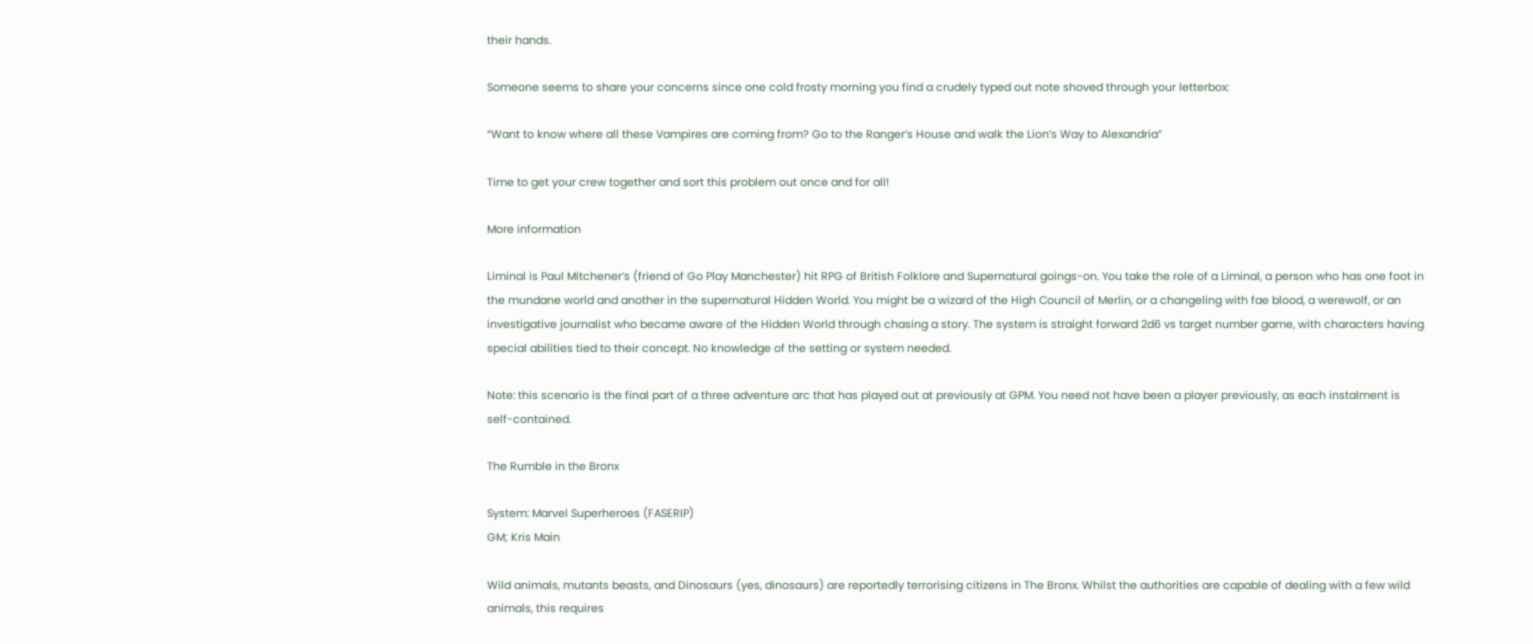their hands.

Someone seems to share your concerns since one cold frosty morning you find a crudely typed out note shoved through your letterbox:

“Want to know where all these Vampires are coming from? Go to the Ranger’s House and walk the Lion’s Way to Alexandria”

Time to get your crew together and sort this problem out once and for all!

More information

Liminal is Paul Mitchener’s (friend of Go Play Manchester) hit RPG of British Folklore and Supernatural goings-on. You take the role of a Liminal, a person who has one foot in the mundane world and another in the supernatural Hidden World. You might be a wizard of the High Council of Merlin, or a changeling with fae blood, a werewolf, or an investigative journalist who became aware of the Hidden World through chasing a story. The system is straight forward 2d6 vs target number game, with characters having special abilities tied to their concept. No knowledge of the setting or system needed.

Note: this scenario is the final part of a three adventure arc that has played out at previously at GPM. You need not have been a player previously, as each instalment is self-contained.

The Rumble in the Bronx

System: Marvel Superheroes (FASERIP)
GM; Kris Main

Wild animals, mutants beasts, and Dinosaurs (yes, dinosaurs) are reportedly terrorising citizens in The Bronx. Whilst the authorities are capable of dealing with a few wild animals, this requires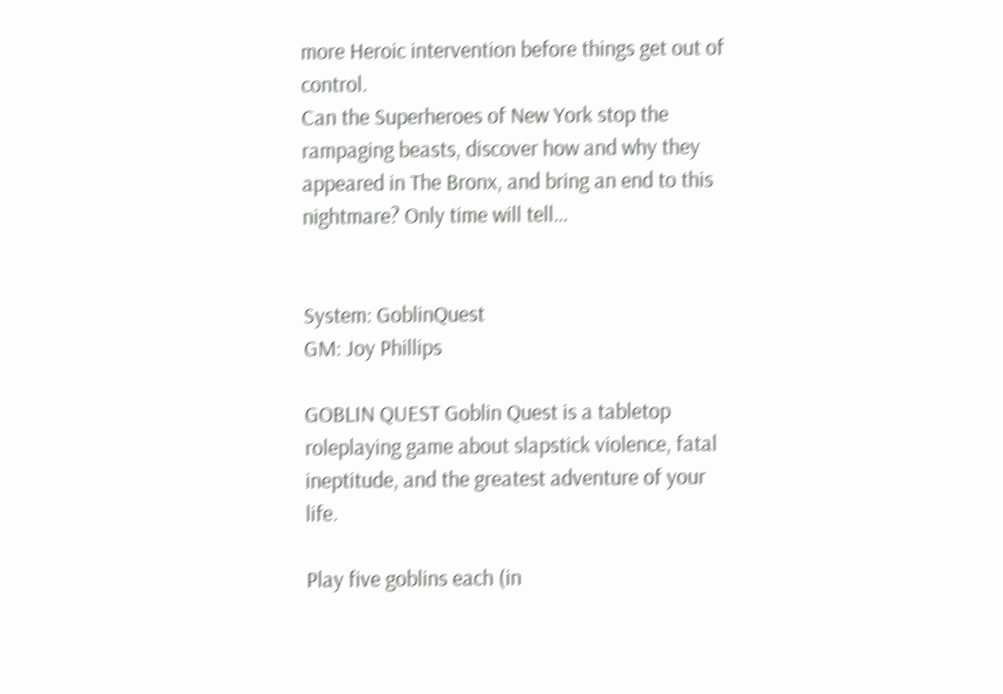more Heroic intervention before things get out of control.
Can the Superheroes of New York stop the rampaging beasts, discover how and why they appeared in The Bronx, and bring an end to this nightmare? Only time will tell…


System: GoblinQuest
GM: Joy Phillips

GOBLIN QUEST Goblin Quest is a tabletop roleplaying game about slapstick violence, fatal ineptitude, and the greatest adventure of your life.

Play five goblins each (in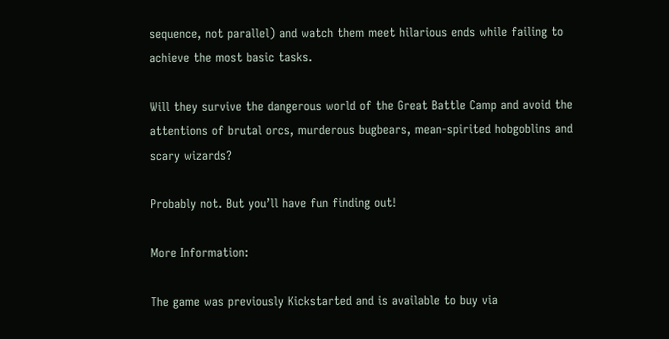sequence, not parallel) and watch them meet hilarious ends while failing to achieve the most basic tasks.

Will they survive the dangerous world of the Great Battle Camp and avoid the attentions of brutal orcs, murderous bugbears, mean-spirited hobgoblins and scary wizards?

Probably not. But you’ll have fun finding out!

More Information:

The game was previously Kickstarted and is available to buy via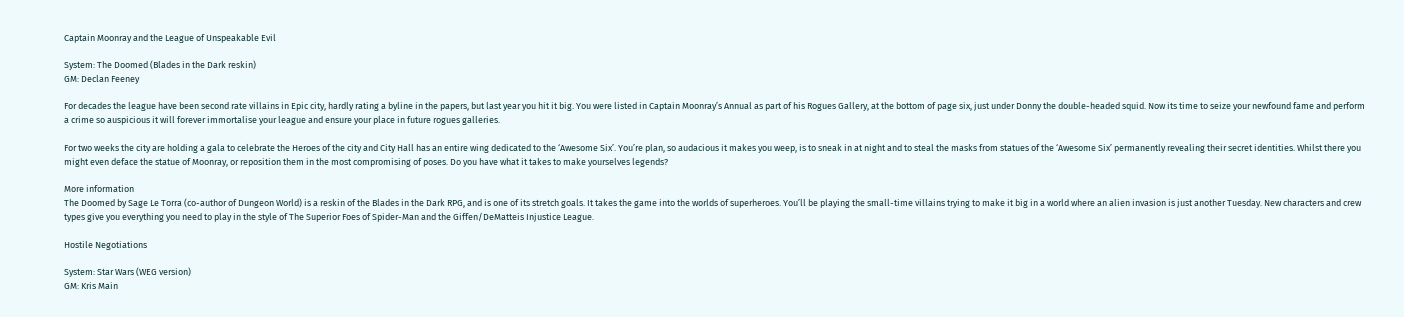Captain Moonray and the League of Unspeakable Evil

System: The Doomed (Blades in the Dark reskin)
GM: Declan Feeney

For decades the league have been second rate villains in Epic city, hardly rating a byline in the papers, but last year you hit it big. You were listed in Captain Moonray’s Annual as part of his Rogues Gallery, at the bottom of page six, just under Donny the double-headed squid. Now its time to seize your newfound fame and perform a crime so auspicious it will forever immortalise your league and ensure your place in future rogues galleries.

For two weeks the city are holding a gala to celebrate the Heroes of the city and City Hall has an entire wing dedicated to the ‘Awesome Six’. You’re plan, so audacious it makes you weep, is to sneak in at night and to steal the masks from statues of the ‘Awesome Six’ permanently revealing their secret identities. Whilst there you might even deface the statue of Moonray, or reposition them in the most compromising of poses. Do you have what it takes to make yourselves legends?

More information
The Doomed by Sage Le Torra (co-author of Dungeon World) is a reskin of the Blades in the Dark RPG, and is one of its stretch goals. It takes the game into the worlds of superheroes. You’ll be playing the small-time villains trying to make it big in a world where an alien invasion is just another Tuesday. New characters and crew types give you everything you need to play in the style of The Superior Foes of Spider-Man and the Giffen/DeMatteis Injustice League.

Hostile Negotiations

System: Star Wars (WEG version)
GM: Kris Main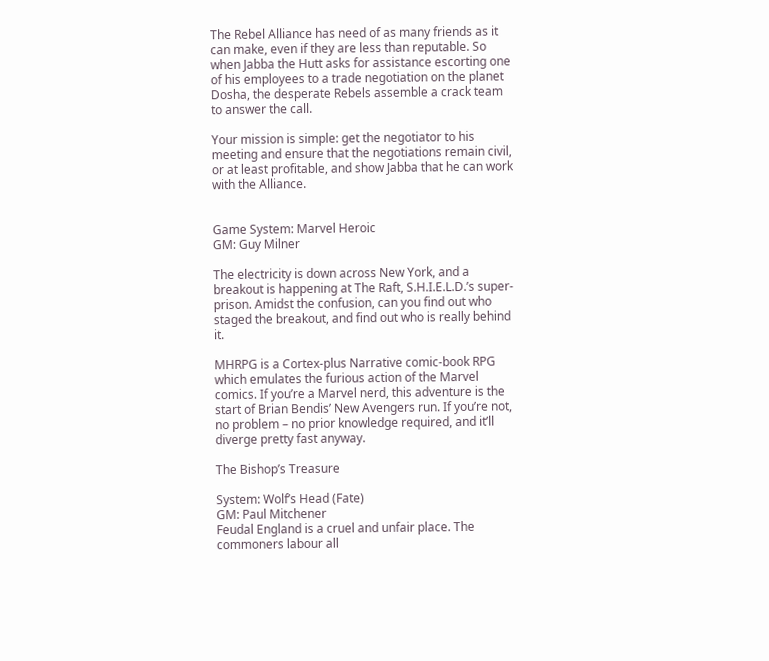The Rebel Alliance has need of as many friends as it can make, even if they are less than reputable. So when Jabba the Hutt asks for assistance escorting one of his employees to a trade negotiation on the planet Dosha, the desperate Rebels assemble a crack team to answer the call.

Your mission is simple: get the negotiator to his meeting and ensure that the negotiations remain civil, or at least profitable, and show Jabba that he can work with the Alliance.


Game System: Marvel Heroic
GM: Guy Milner

The electricity is down across New York, and a breakout is happening at The Raft, S.H.I.E.L.D.’s super-prison. Amidst the confusion, can you find out who staged the breakout, and find out who is really behind it.

MHRPG is a Cortex-plus Narrative comic-book RPG which emulates the furious action of the Marvel comics. If you’re a Marvel nerd, this adventure is the start of Brian Bendis’ New Avengers run. If you’re not, no problem – no prior knowledge required, and it’ll diverge pretty fast anyway.

The Bishop’s Treasure

System: Wolf’s Head (Fate)
GM: Paul Mitchener
Feudal England is a cruel and unfair place. The commoners labour all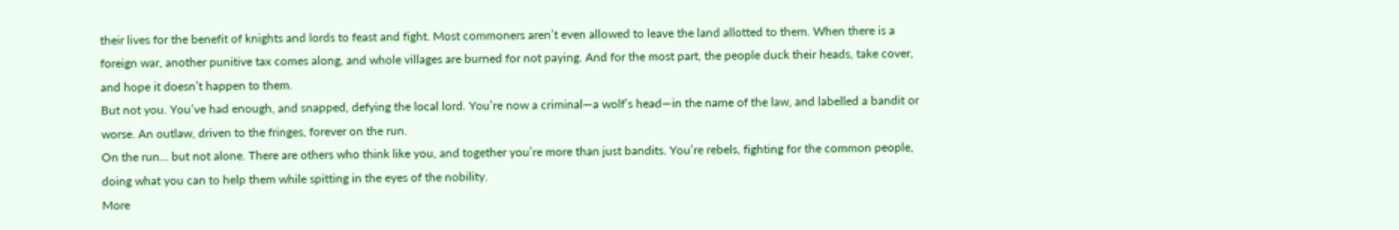their lives for the benefit of knights and lords to feast and fight. Most commoners aren’t even allowed to leave the land allotted to them. When there is a foreign war, another punitive tax comes along, and whole villages are burned for not paying. And for the most part, the people duck their heads, take cover, and hope it doesn’t happen to them.
But not you. You’ve had enough, and snapped, defying the local lord. You’re now a criminal—a wolf’s head—in the name of the law, and labelled a bandit or worse. An outlaw, driven to the fringes, forever on the run.
On the run… but not alone. There are others who think like you, and together you’re more than just bandits. You’re rebels, fighting for the common people, doing what you can to help them while spitting in the eyes of the nobility.
More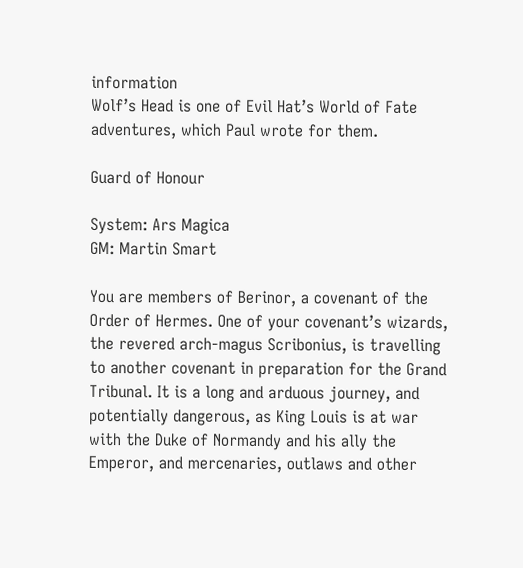information
Wolf’s Head is one of Evil Hat’s World of Fate adventures, which Paul wrote for them.

Guard of Honour

System: Ars Magica
GM: Martin Smart

You are members of Berinor, a covenant of the Order of Hermes. One of your covenant’s wizards, the revered arch-magus Scribonius, is travelling to another covenant in preparation for the Grand Tribunal. It is a long and arduous journey, and potentially dangerous, as King Louis is at war with the Duke of Normandy and his ally the Emperor, and mercenaries, outlaws and other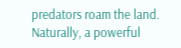predators roam the land. Naturally, a powerful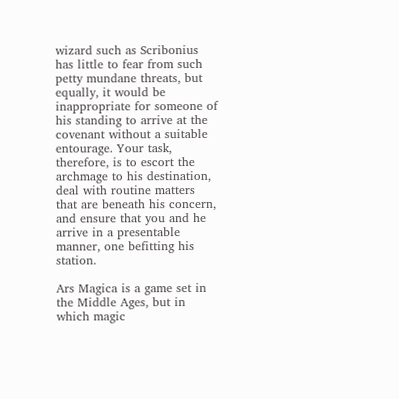wizard such as Scribonius has little to fear from such petty mundane threats, but equally, it would be inappropriate for someone of his standing to arrive at the covenant without a suitable entourage. Your task, therefore, is to escort the archmage to his destination, deal with routine matters that are beneath his concern, and ensure that you and he arrive in a presentable manner, one befitting his station.

Ars Magica is a game set in the Middle Ages, but in which magic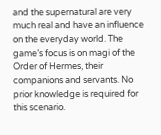and the supernatural are very much real and have an influence on the everyday world. The game’s focus is on magi of the Order of Hermes, their companions and servants. No prior knowledge is required for this scenario.